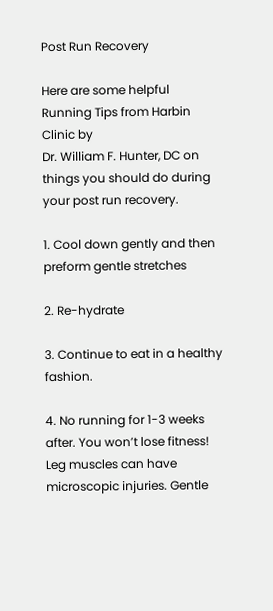Post Run Recovery

Here are some helpful Running Tips from Harbin Clinic by
Dr. William F. Hunter, DC on things you should do during your post run recovery.

1. Cool down gently and then preform gentle stretches

2. Re-hydrate

3. Continue to eat in a healthy fashion.

4. No running for 1-3 weeks after. You won’t lose fitness! Leg muscles can have microscopic injuries. Gentle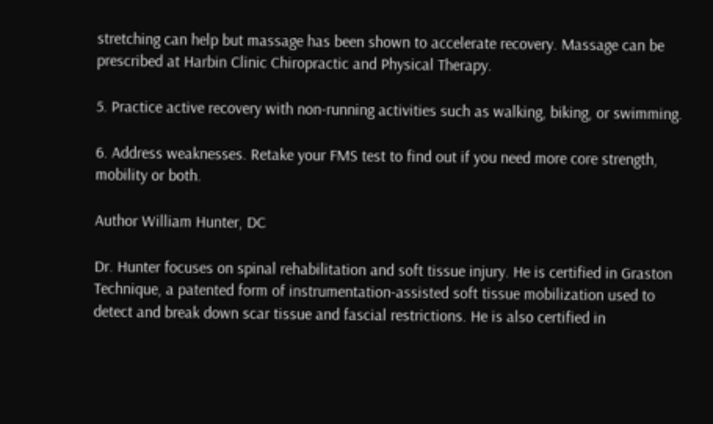stretching can help but massage has been shown to accelerate recovery. Massage can be prescribed at Harbin Clinic Chiropractic and Physical Therapy.

5. Practice active recovery with non-running activities such as walking, biking, or swimming.

6. Address weaknesses. Retake your FMS test to find out if you need more core strength, mobility or both.

Author William Hunter, DC

Dr. Hunter focuses on spinal rehabilitation and soft tissue injury. He is certified in Graston Technique, a patented form of instrumentation-assisted soft tissue mobilization used to detect and break down scar tissue and fascial restrictions. He is also certified in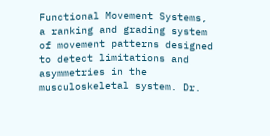Functional Movement Systems, a ranking and grading system of movement patterns designed to detect limitations and asymmetries in the musculoskeletal system. Dr.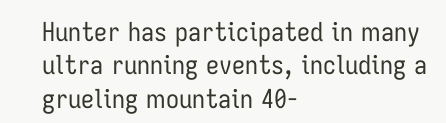Hunter has participated in many ultra running events, including a grueling mountain 40-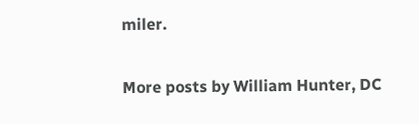miler.

More posts by William Hunter, DC